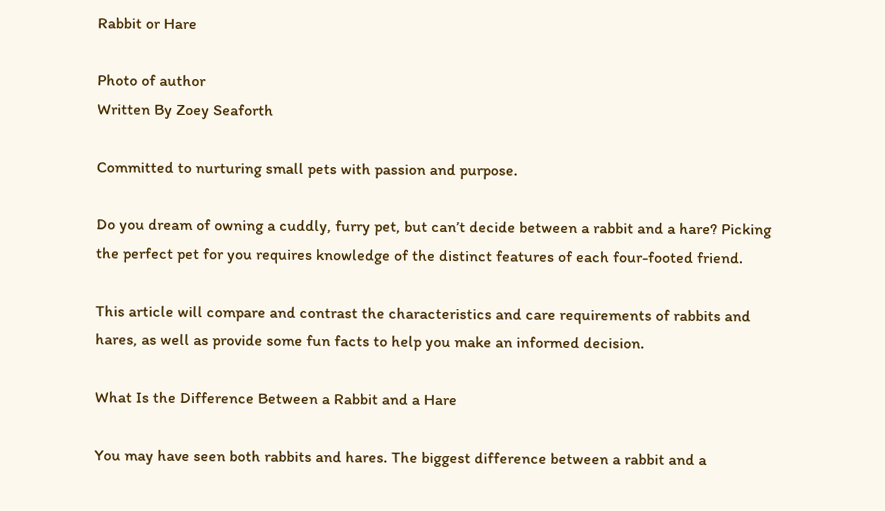Rabbit or Hare

Photo of author
Written By Zoey Seaforth

Committed to nurturing small pets with passion and purpose.

Do you dream of owning a cuddly, furry pet, but can’t decide between a rabbit and a hare? Picking the perfect pet for you requires knowledge of the distinct features of each four-footed friend.

This article will compare and contrast the characteristics and care requirements of rabbits and hares, as well as provide some fun facts to help you make an informed decision.

What Is the Difference Between a Rabbit and a Hare

You may have seen both rabbits and hares. The biggest difference between a rabbit and a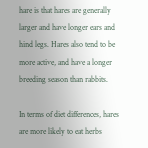hare is that hares are generally larger and have longer ears and hind legs. Hares also tend to be more active, and have a longer breeding season than rabbits.

In terms of diet differences, hares are more likely to eat herbs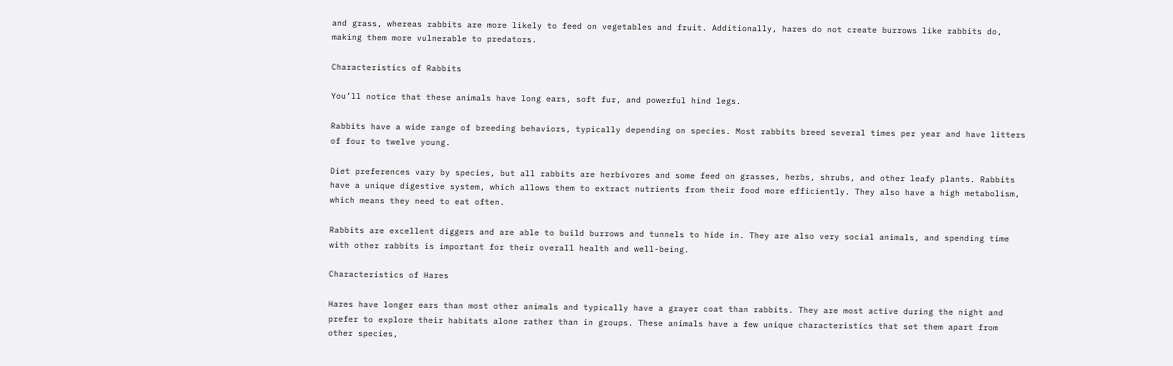and grass, whereas rabbits are more likely to feed on vegetables and fruit. Additionally, hares do not create burrows like rabbits do, making them more vulnerable to predators.

Characteristics of Rabbits

You’ll notice that these animals have long ears, soft fur, and powerful hind legs.

Rabbits have a wide range of breeding behaviors, typically depending on species. Most rabbits breed several times per year and have litters of four to twelve young.

Diet preferences vary by species, but all rabbits are herbivores and some feed on grasses, herbs, shrubs, and other leafy plants. Rabbits have a unique digestive system, which allows them to extract nutrients from their food more efficiently. They also have a high metabolism, which means they need to eat often.

Rabbits are excellent diggers and are able to build burrows and tunnels to hide in. They are also very social animals, and spending time with other rabbits is important for their overall health and well-being.

Characteristics of Hares

Hares have longer ears than most other animals and typically have a grayer coat than rabbits. They are most active during the night and prefer to explore their habitats alone rather than in groups. These animals have a few unique characteristics that set them apart from other species,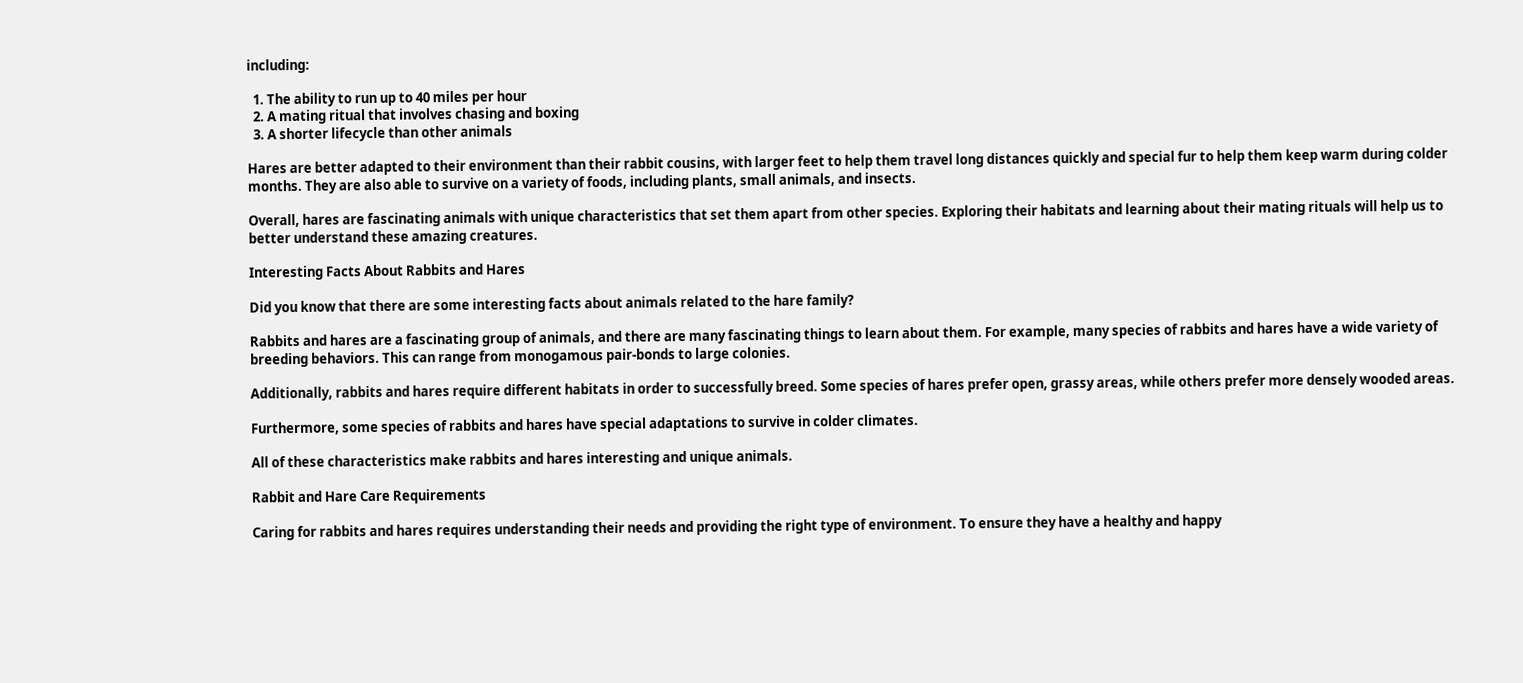including:

  1. The ability to run up to 40 miles per hour
  2. A mating ritual that involves chasing and boxing
  3. A shorter lifecycle than other animals

Hares are better adapted to their environment than their rabbit cousins, with larger feet to help them travel long distances quickly and special fur to help them keep warm during colder months. They are also able to survive on a variety of foods, including plants, small animals, and insects.

Overall, hares are fascinating animals with unique characteristics that set them apart from other species. Exploring their habitats and learning about their mating rituals will help us to better understand these amazing creatures.

Interesting Facts About Rabbits and Hares

Did you know that there are some interesting facts about animals related to the hare family?

Rabbits and hares are a fascinating group of animals, and there are many fascinating things to learn about them. For example, many species of rabbits and hares have a wide variety of breeding behaviors. This can range from monogamous pair-bonds to large colonies.

Additionally, rabbits and hares require different habitats in order to successfully breed. Some species of hares prefer open, grassy areas, while others prefer more densely wooded areas.

Furthermore, some species of rabbits and hares have special adaptations to survive in colder climates.

All of these characteristics make rabbits and hares interesting and unique animals.

Rabbit and Hare Care Requirements

Caring for rabbits and hares requires understanding their needs and providing the right type of environment. To ensure they have a healthy and happy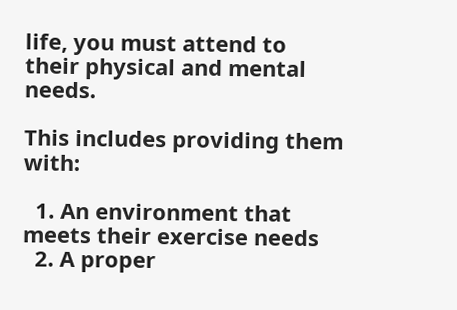life, you must attend to their physical and mental needs.

This includes providing them with:

  1. An environment that meets their exercise needs
  2. A proper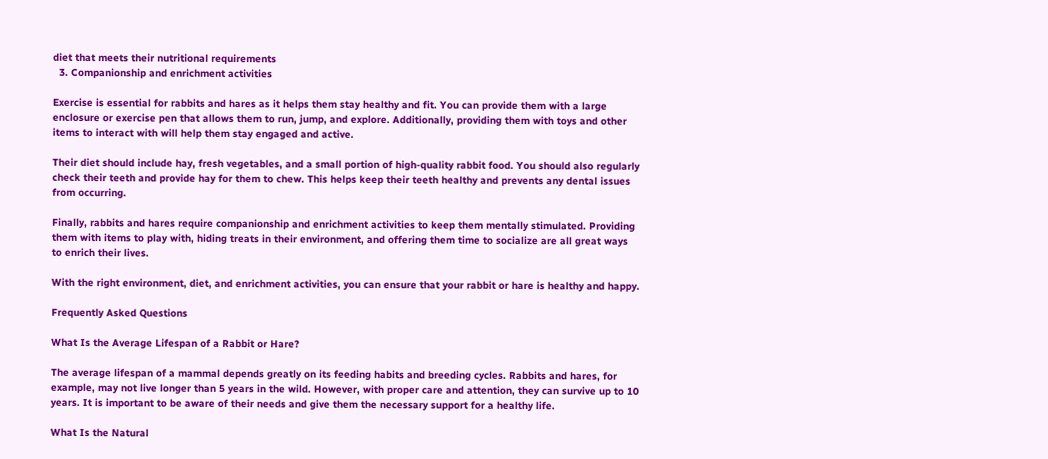diet that meets their nutritional requirements
  3. Companionship and enrichment activities

Exercise is essential for rabbits and hares as it helps them stay healthy and fit. You can provide them with a large enclosure or exercise pen that allows them to run, jump, and explore. Additionally, providing them with toys and other items to interact with will help them stay engaged and active.

Their diet should include hay, fresh vegetables, and a small portion of high-quality rabbit food. You should also regularly check their teeth and provide hay for them to chew. This helps keep their teeth healthy and prevents any dental issues from occurring.

Finally, rabbits and hares require companionship and enrichment activities to keep them mentally stimulated. Providing them with items to play with, hiding treats in their environment, and offering them time to socialize are all great ways to enrich their lives.

With the right environment, diet, and enrichment activities, you can ensure that your rabbit or hare is healthy and happy.

Frequently Asked Questions

What Is the Average Lifespan of a Rabbit or Hare?

The average lifespan of a mammal depends greatly on its feeding habits and breeding cycles. Rabbits and hares, for example, may not live longer than 5 years in the wild. However, with proper care and attention, they can survive up to 10 years. It is important to be aware of their needs and give them the necessary support for a healthy life.

What Is the Natural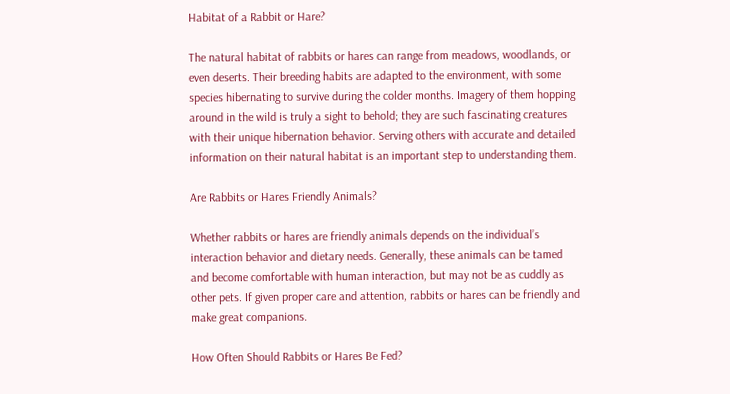Habitat of a Rabbit or Hare?

The natural habitat of rabbits or hares can range from meadows, woodlands, or even deserts. Their breeding habits are adapted to the environment, with some species hibernating to survive during the colder months. Imagery of them hopping around in the wild is truly a sight to behold; they are such fascinating creatures with their unique hibernation behavior. Serving others with accurate and detailed information on their natural habitat is an important step to understanding them.

Are Rabbits or Hares Friendly Animals?

Whether rabbits or hares are friendly animals depends on the individual’s interaction behavior and dietary needs. Generally, these animals can be tamed and become comfortable with human interaction, but may not be as cuddly as other pets. If given proper care and attention, rabbits or hares can be friendly and make great companions.

How Often Should Rabbits or Hares Be Fed?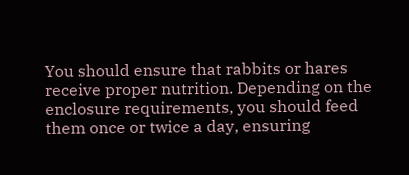You should ensure that rabbits or hares receive proper nutrition. Depending on the enclosure requirements, you should feed them once or twice a day, ensuring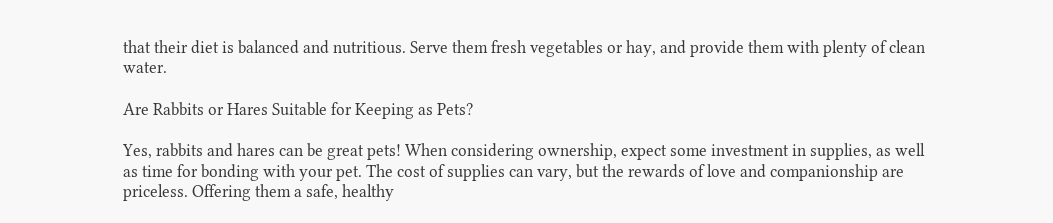that their diet is balanced and nutritious. Serve them fresh vegetables or hay, and provide them with plenty of clean water.

Are Rabbits or Hares Suitable for Keeping as Pets?

Yes, rabbits and hares can be great pets! When considering ownership, expect some investment in supplies, as well as time for bonding with your pet. The cost of supplies can vary, but the rewards of love and companionship are priceless. Offering them a safe, healthy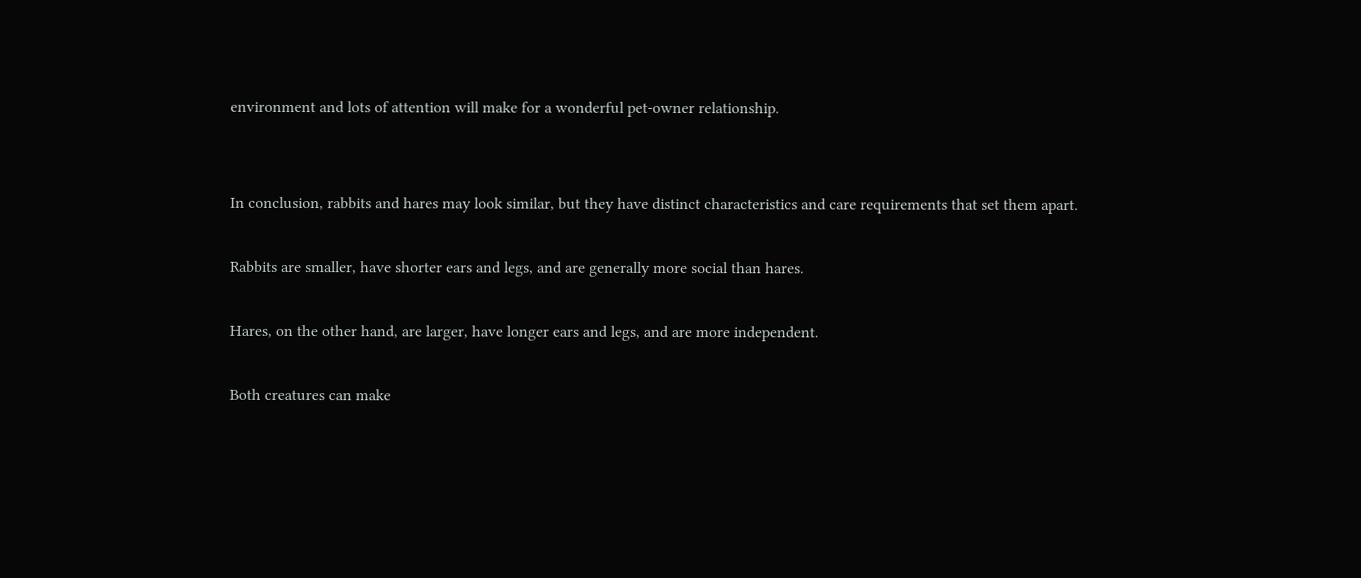environment and lots of attention will make for a wonderful pet-owner relationship.


In conclusion, rabbits and hares may look similar, but they have distinct characteristics and care requirements that set them apart.

Rabbits are smaller, have shorter ears and legs, and are generally more social than hares.

Hares, on the other hand, are larger, have longer ears and legs, and are more independent.

Both creatures can make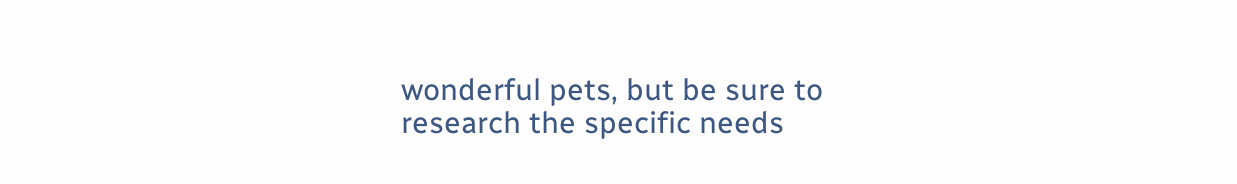wonderful pets, but be sure to research the specific needs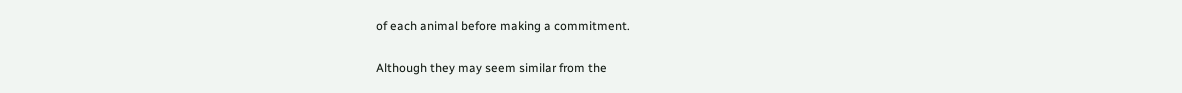of each animal before making a commitment.

Although they may seem similar from the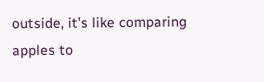outside, it’s like comparing apples to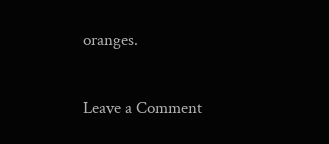oranges.

Leave a Comment